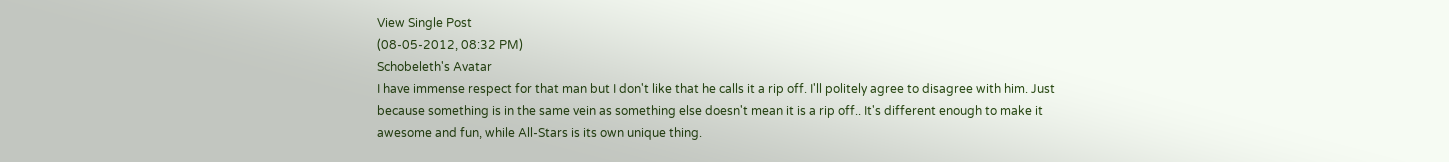View Single Post
(08-05-2012, 08:32 PM)
Schobeleth's Avatar
I have immense respect for that man but I don't like that he calls it a rip off. I'll politely agree to disagree with him. Just because something is in the same vein as something else doesn't mean it is a rip off.. It's different enough to make it awesome and fun, while All-Stars is its own unique thing.